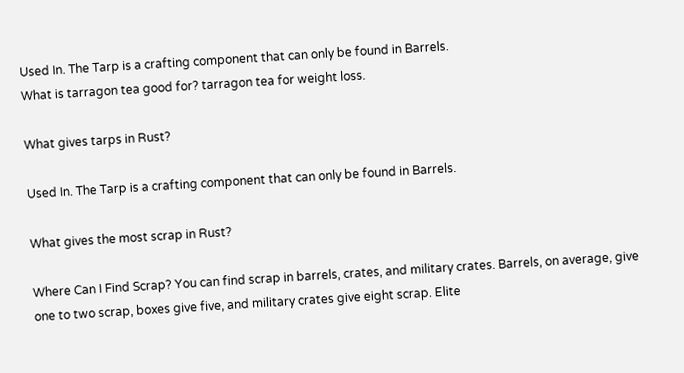Used In. The Tarp is a crafting component that can only be found in Barrels.
What is tarragon tea good for? tarragon tea for weight loss.

What gives tarps in Rust?

Used In. The Tarp is a crafting component that can only be found in Barrels.

What gives the most scrap in Rust?

Where Can I Find Scrap? You can find scrap in barrels, crates, and military crates. Barrels, on average, give one to two scrap, boxes give five, and military crates give eight scrap. Elite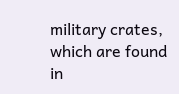military crates, which are found in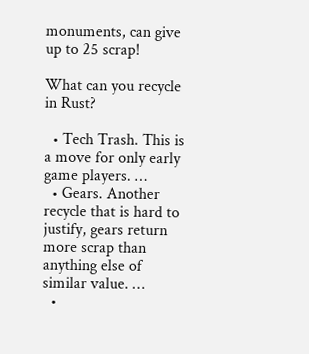monuments, can give up to 25 scrap!

What can you recycle in Rust?

  • Tech Trash. This is a move for only early game players. …
  • Gears. Another recycle that is hard to justify, gears return more scrap than anything else of similar value. …
  •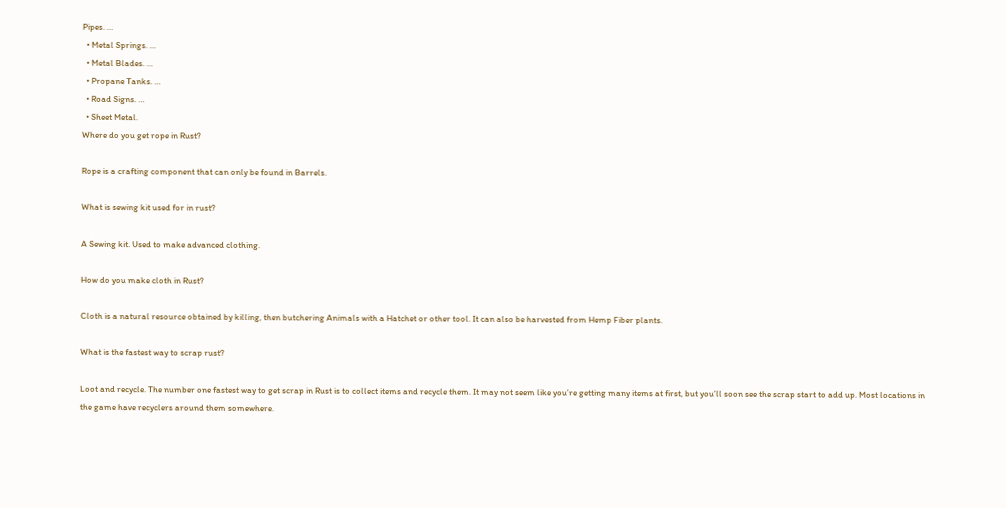Pipes. …
  • Metal Springs. …
  • Metal Blades. …
  • Propane Tanks. …
  • Road Signs. …
  • Sheet Metal.
Where do you get rope in Rust?

Rope is a crafting component that can only be found in Barrels.

What is sewing kit used for in rust?

A Sewing kit. Used to make advanced clothing.

How do you make cloth in Rust?

Cloth is a natural resource obtained by killing, then butchering Animals with a Hatchet or other tool. It can also be harvested from Hemp Fiber plants.

What is the fastest way to scrap rust?

Loot and recycle. The number one fastest way to get scrap in Rust is to collect items and recycle them. It may not seem like you’re getting many items at first, but you’ll soon see the scrap start to add up. Most locations in the game have recyclers around them somewhere.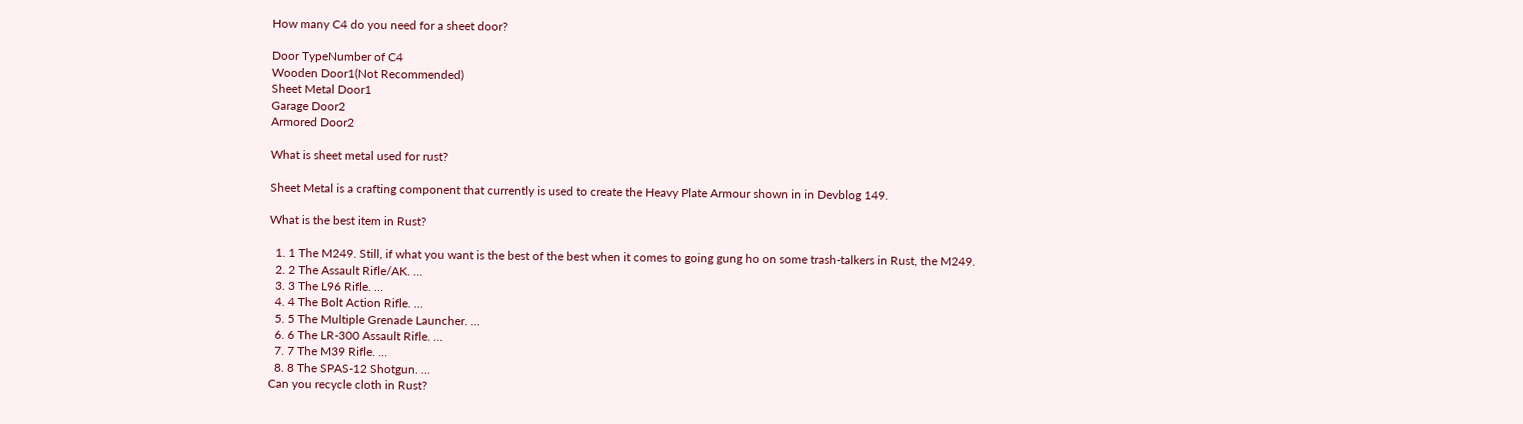How many C4 do you need for a sheet door?

Door TypeNumber of C4
Wooden Door1(Not Recommended)
Sheet Metal Door1
Garage Door2
Armored Door2

What is sheet metal used for rust?

Sheet Metal is a crafting component that currently is used to create the Heavy Plate Armour shown in in Devblog 149.

What is the best item in Rust?

  1. 1 The M249. Still, if what you want is the best of the best when it comes to going gung ho on some trash-talkers in Rust, the M249.
  2. 2 The Assault Rifle/AK. …
  3. 3 The L96 Rifle. …
  4. 4 The Bolt Action Rifle. …
  5. 5 The Multiple Grenade Launcher. …
  6. 6 The LR-300 Assault Rifle. …
  7. 7 The M39 Rifle. …
  8. 8 The SPAS-12 Shotgun. …
Can you recycle cloth in Rust?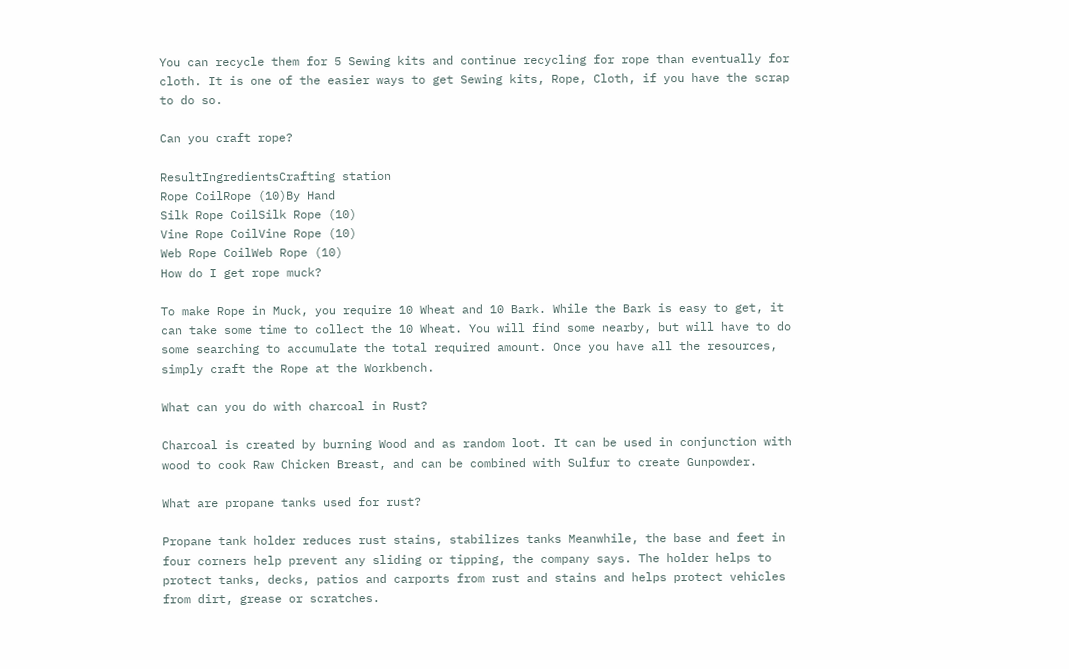You can recycle them for 5 Sewing kits and continue recycling for rope than eventually for cloth. It is one of the easier ways to get Sewing kits, Rope, Cloth, if you have the scrap to do so.

Can you craft rope?

ResultIngredientsCrafting station
Rope CoilRope (10)By Hand
Silk Rope CoilSilk Rope (10)
Vine Rope CoilVine Rope (10)
Web Rope CoilWeb Rope (10)
How do I get rope muck?

To make Rope in Muck, you require 10 Wheat and 10 Bark. While the Bark is easy to get, it can take some time to collect the 10 Wheat. You will find some nearby, but will have to do some searching to accumulate the total required amount. Once you have all the resources, simply craft the Rope at the Workbench.

What can you do with charcoal in Rust?

Charcoal is created by burning Wood and as random loot. It can be used in conjunction with wood to cook Raw Chicken Breast, and can be combined with Sulfur to create Gunpowder.

What are propane tanks used for rust?

Propane tank holder reduces rust stains, stabilizes tanks Meanwhile, the base and feet in four corners help prevent any sliding or tipping, the company says. The holder helps to protect tanks, decks, patios and carports from rust and stains and helps protect vehicles from dirt, grease or scratches.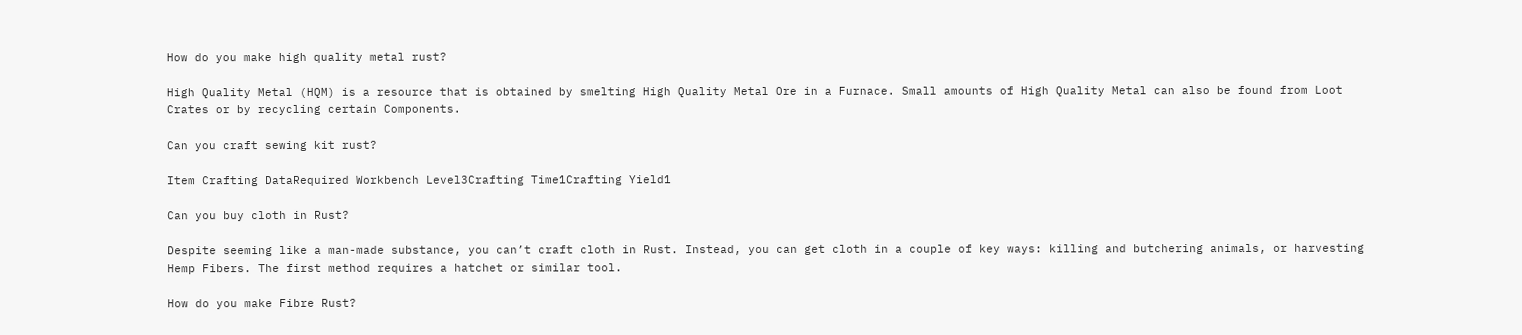How do you make high quality metal rust?

High Quality Metal (HQM) is a resource that is obtained by smelting High Quality Metal Ore in a Furnace. Small amounts of High Quality Metal can also be found from Loot Crates or by recycling certain Components.

Can you craft sewing kit rust?

Item Crafting DataRequired Workbench Level3Crafting Time1Crafting Yield1

Can you buy cloth in Rust?

Despite seeming like a man-made substance, you can’t craft cloth in Rust. Instead, you can get cloth in a couple of key ways: killing and butchering animals, or harvesting Hemp Fibers. The first method requires a hatchet or similar tool.

How do you make Fibre Rust?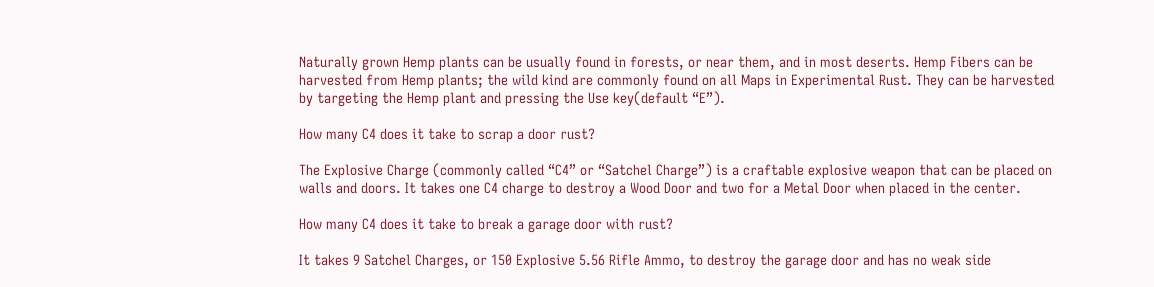Naturally grown Hemp plants can be usually found in forests, or near them, and in most deserts. Hemp Fibers can be harvested from Hemp plants; the wild kind are commonly found on all Maps in Experimental Rust. They can be harvested by targeting the Hemp plant and pressing the Use key(default “E”).

How many C4 does it take to scrap a door rust?

The Explosive Charge (commonly called “C4” or “Satchel Charge”) is a craftable explosive weapon that can be placed on walls and doors. It takes one C4 charge to destroy a Wood Door and two for a Metal Door when placed in the center.

How many C4 does it take to break a garage door with rust?

It takes 9 Satchel Charges, or 150 Explosive 5.56 Rifle Ammo, to destroy the garage door and has no weak side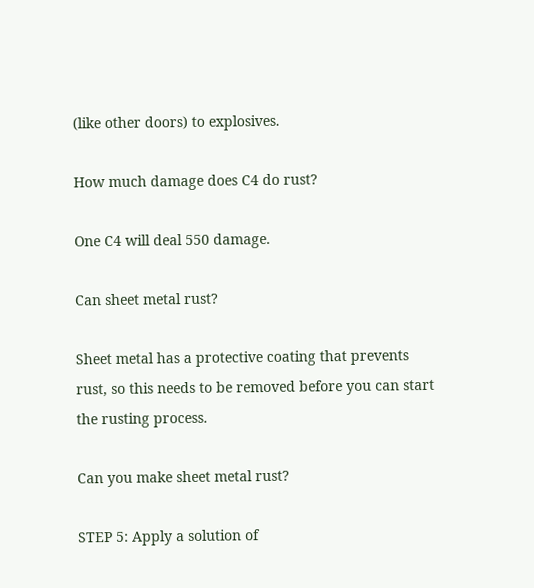(like other doors) to explosives.

How much damage does C4 do rust?

One C4 will deal 550 damage.

Can sheet metal rust?

Sheet metal has a protective coating that prevents rust, so this needs to be removed before you can start the rusting process.

Can you make sheet metal rust?

STEP 5: Apply a solution of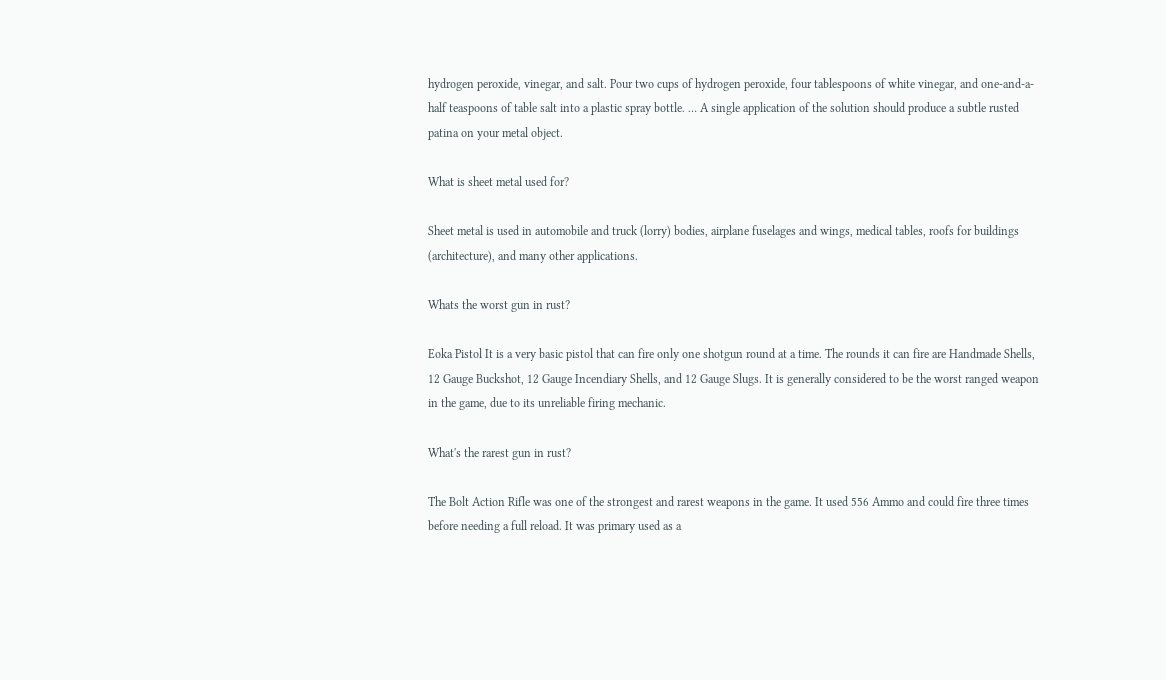hydrogen peroxide, vinegar, and salt. Pour two cups of hydrogen peroxide, four tablespoons of white vinegar, and one-and-a-half teaspoons of table salt into a plastic spray bottle. … A single application of the solution should produce a subtle rusted patina on your metal object.

What is sheet metal used for?

Sheet metal is used in automobile and truck (lorry) bodies, airplane fuselages and wings, medical tables, roofs for buildings (architecture), and many other applications.

Whats the worst gun in rust?

Eoka Pistol It is a very basic pistol that can fire only one shotgun round at a time. The rounds it can fire are Handmade Shells, 12 Gauge Buckshot, 12 Gauge Incendiary Shells, and 12 Gauge Slugs. It is generally considered to be the worst ranged weapon in the game, due to its unreliable firing mechanic.

What's the rarest gun in rust?

The Bolt Action Rifle was one of the strongest and rarest weapons in the game. It used 556 Ammo and could fire three times before needing a full reload. It was primary used as a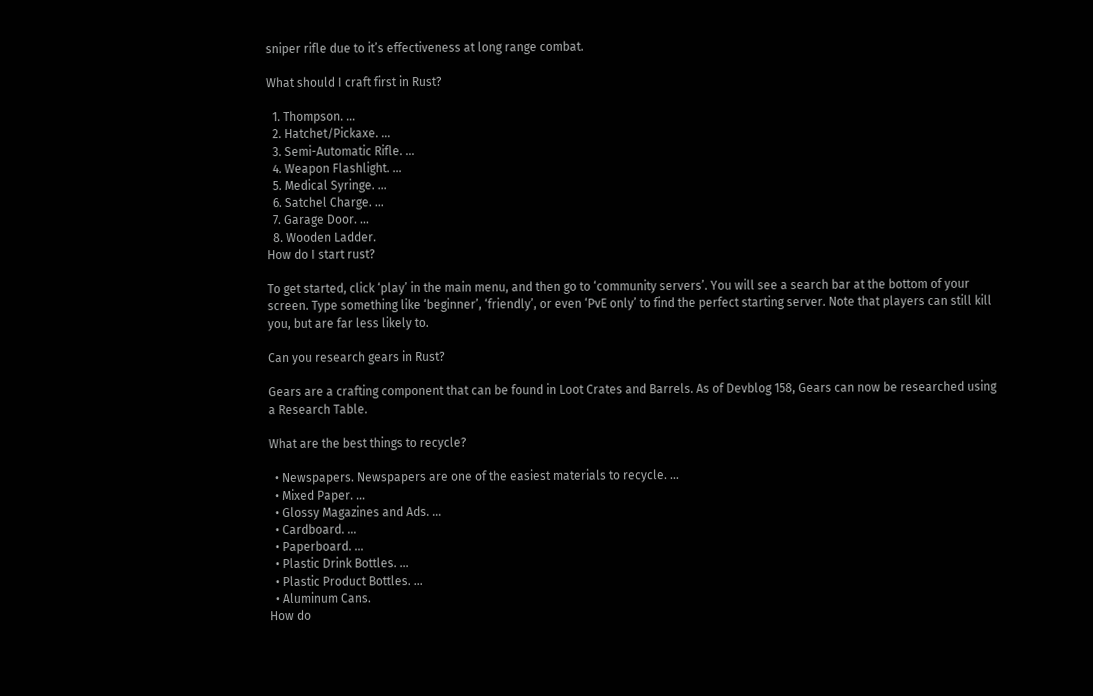sniper rifle due to it’s effectiveness at long range combat.

What should I craft first in Rust?

  1. Thompson. …
  2. Hatchet/Pickaxe. …
  3. Semi-Automatic Rifle. …
  4. Weapon Flashlight. …
  5. Medical Syringe. …
  6. Satchel Charge. …
  7. Garage Door. …
  8. Wooden Ladder.
How do I start rust?

To get started, click ‘play’ in the main menu, and then go to ‘community servers’. You will see a search bar at the bottom of your screen. Type something like ‘beginner’, ‘friendly’, or even ‘PvE only’ to find the perfect starting server. Note that players can still kill you, but are far less likely to.

Can you research gears in Rust?

Gears are a crafting component that can be found in Loot Crates and Barrels. As of Devblog 158, Gears can now be researched using a Research Table.

What are the best things to recycle?

  • Newspapers. Newspapers are one of the easiest materials to recycle. …
  • Mixed Paper. …
  • Glossy Magazines and Ads. …
  • Cardboard. …
  • Paperboard. …
  • Plastic Drink Bottles. …
  • Plastic Product Bottles. …
  • Aluminum Cans.
How do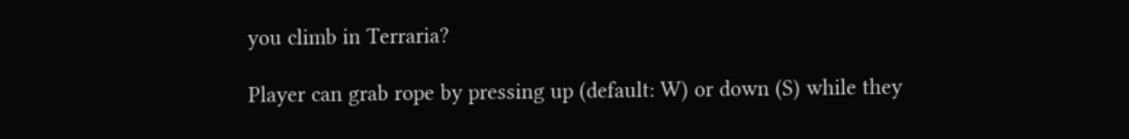you climb in Terraria?

Player can grab rope by pressing up (default: W) or down (S) while they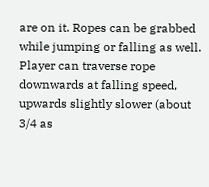are on it. Ropes can be grabbed while jumping or falling as well. Player can traverse rope downwards at falling speed, upwards slightly slower (about 3/4 as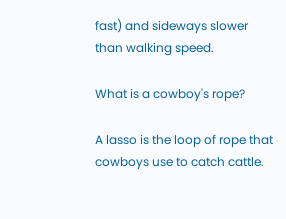fast) and sideways slower than walking speed.

What is a cowboy's rope?

A lasso is the loop of rope that cowboys use to catch cattle.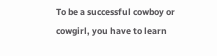To be a successful cowboy or cowgirl, you have to learn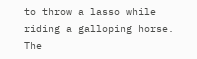to throw a lasso while riding a galloping horse. The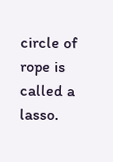circle of rope is called a lasso.